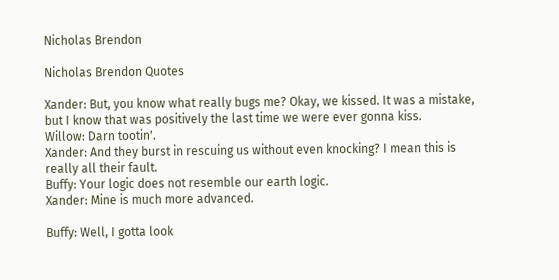Nicholas Brendon

Nicholas Brendon Quotes

Xander: But, you know what really bugs me? Okay, we kissed. It was a mistake, but I know that was positively the last time we were ever gonna kiss.
Willow: Darn tootin'.
Xander: And they burst in rescuing us without even knocking? I mean this is really all their fault.
Buffy: Your logic does not resemble our earth logic.
Xander: Mine is much more advanced.

Buffy: Well, I gotta look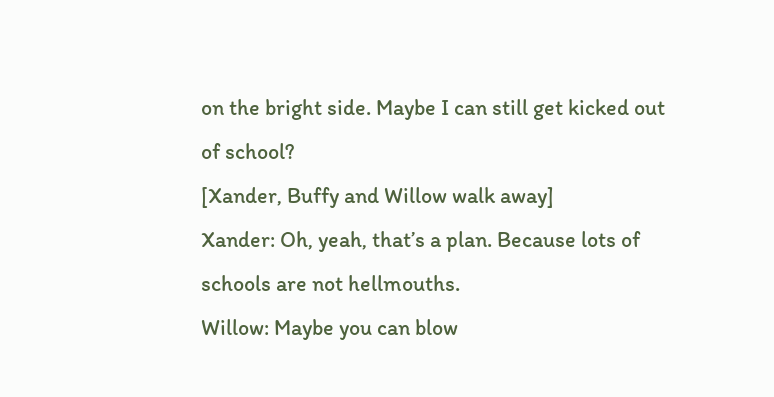on the bright side. Maybe I can still get kicked out of school?
[Xander, Buffy and Willow walk away]
Xander: Oh, yeah, that’s a plan. Because lots of schools are not hellmouths.
Willow: Maybe you can blow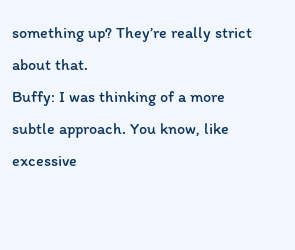something up? They’re really strict about that.
Buffy: I was thinking of a more subtle approach. You know, like excessive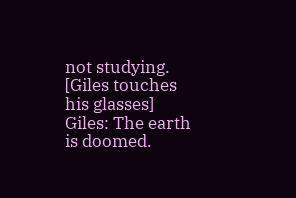not studying.
[Giles touches his glasses]
Giles: The earth is doomed.